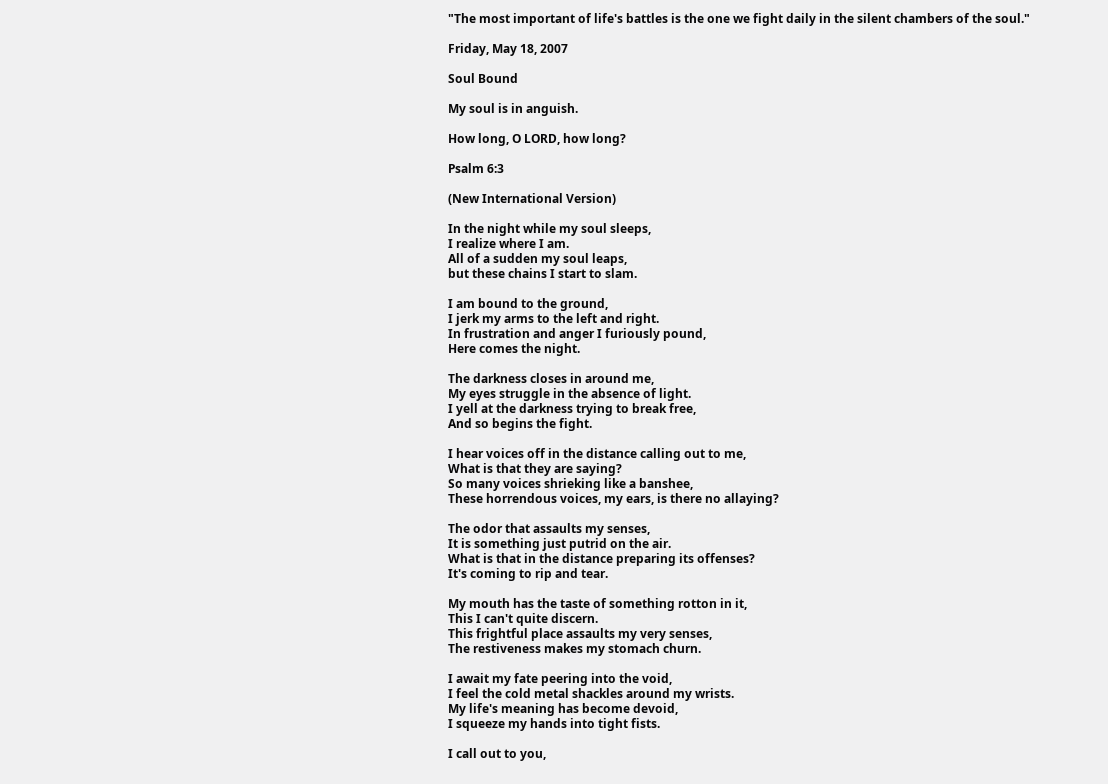"The most important of life's battles is the one we fight daily in the silent chambers of the soul."

Friday, May 18, 2007

Soul Bound

My soul is in anguish.

How long, O LORD, how long?

Psalm 6:3

(New International Version)

In the night while my soul sleeps,
I realize where I am.
All of a sudden my soul leaps,
but these chains I start to slam.

I am bound to the ground,
I jerk my arms to the left and right.
In frustration and anger I furiously pound,
Here comes the night.

The darkness closes in around me,
My eyes struggle in the absence of light.
I yell at the darkness trying to break free,
And so begins the fight.

I hear voices off in the distance calling out to me,
What is that they are saying?
So many voices shrieking like a banshee,
These horrendous voices, my ears, is there no allaying?

The odor that assaults my senses,
It is something just putrid on the air.
What is that in the distance preparing its offenses?
It's coming to rip and tear.

My mouth has the taste of something rotton in it,
This I can't quite discern.
This frightful place assaults my very senses,
The restiveness makes my stomach churn.

I await my fate peering into the void,
I feel the cold metal shackles around my wrists.
My life's meaning has become devoid,
I squeeze my hands into tight fists.

I call out to you,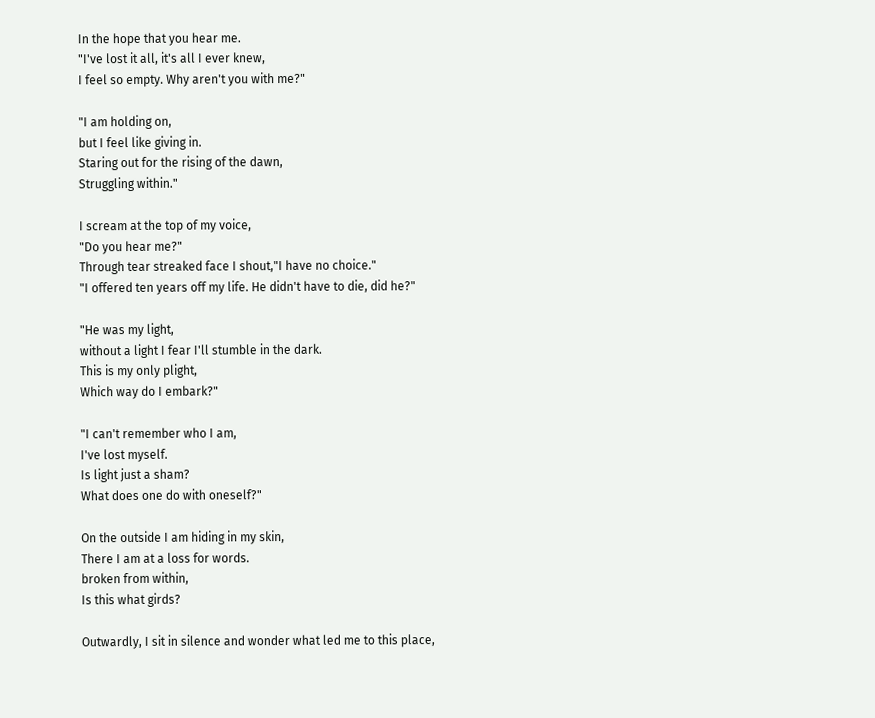In the hope that you hear me.
"I've lost it all, it's all I ever knew,
I feel so empty. Why aren't you with me?"

"I am holding on,
but I feel like giving in.
Staring out for the rising of the dawn,
Struggling within."

I scream at the top of my voice,
"Do you hear me?"
Through tear streaked face I shout,"I have no choice."
"I offered ten years off my life. He didn't have to die, did he?"

"He was my light,
without a light I fear I'll stumble in the dark.
This is my only plight,
Which way do I embark?"

"I can't remember who I am,
I've lost myself.
Is light just a sham?
What does one do with oneself?"

On the outside I am hiding in my skin,
There I am at a loss for words.
broken from within,
Is this what girds?

Outwardly, I sit in silence and wonder what led me to this place,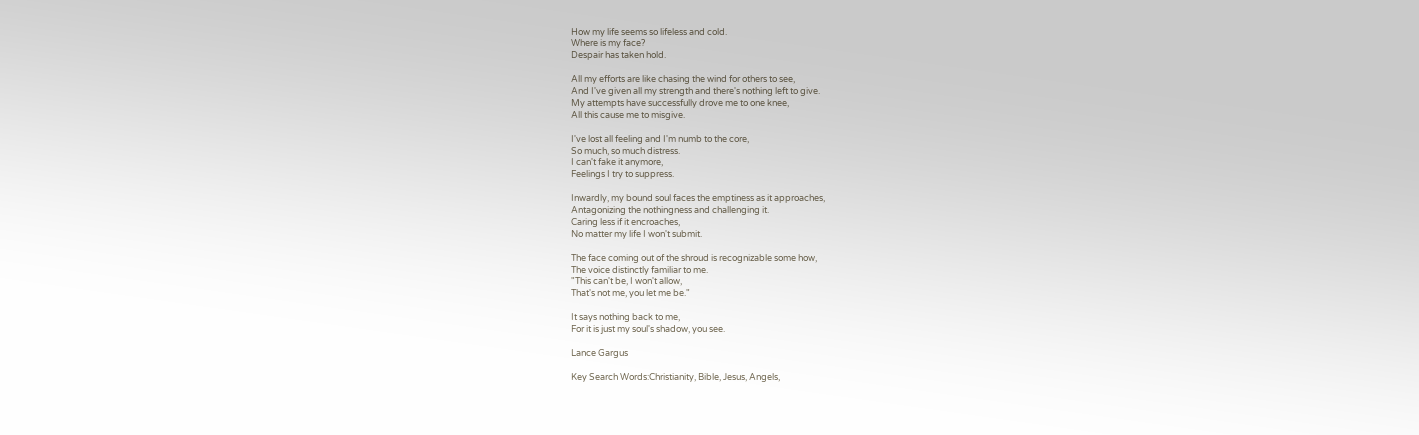How my life seems so lifeless and cold.
Where is my face?
Despair has taken hold.

All my efforts are like chasing the wind for others to see,
And I've given all my strength and there's nothing left to give.
My attempts have successfully drove me to one knee,
All this cause me to misgive.

I've lost all feeling and I'm numb to the core,
So much, so much distress.
I can't fake it anymore,
Feelings I try to suppress.

Inwardly, my bound soul faces the emptiness as it approaches,
Antagonizing the nothingness and challenging it.
Caring less if it encroaches,
No matter my life I won't submit.

The face coming out of the shroud is recognizable some how,
The voice distinctly familiar to me.
"This can't be, I won't allow,
That's not me, you let me be."

It says nothing back to me,
For it is just my soul's shadow, you see.

Lance Gargus

Key Search Words:Christianity, Bible, Jesus, Angels,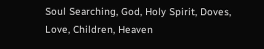Soul Searching, God, Holy Spirit, Doves, Love, Children, Heaven